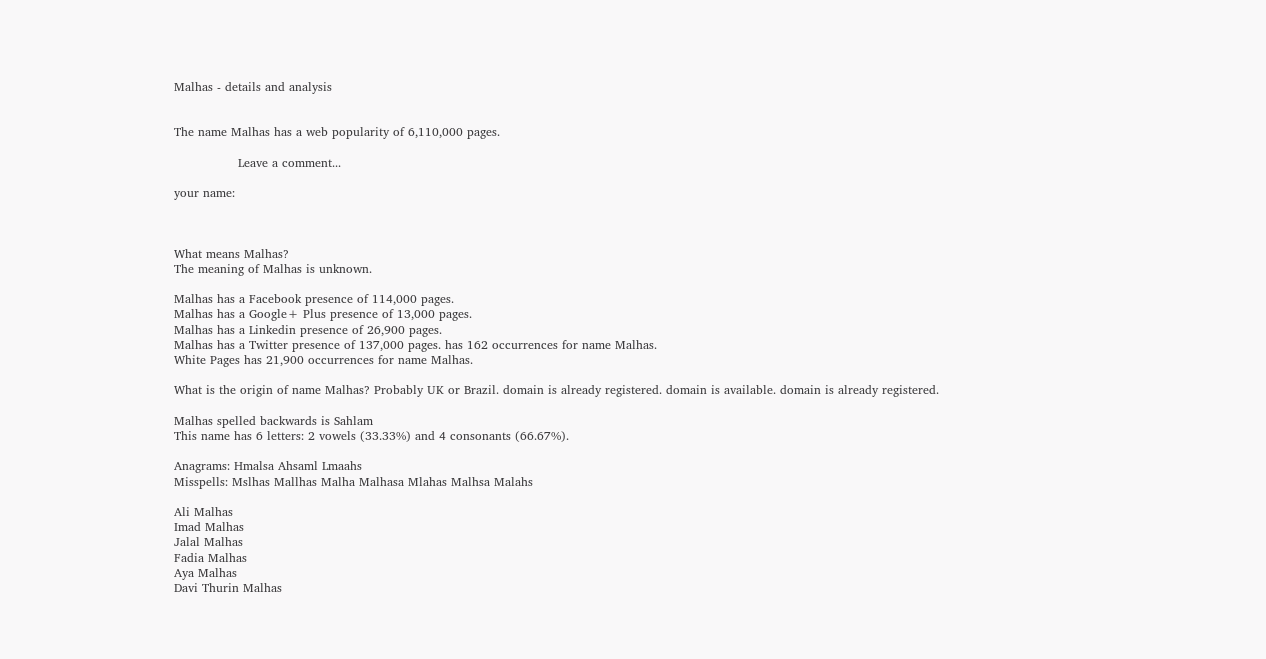Malhas - details and analysis


The name Malhas has a web popularity of 6,110,000 pages.

                Leave a comment...

your name:



What means Malhas?
The meaning of Malhas is unknown.

Malhas has a Facebook presence of 114,000 pages.
Malhas has a Google+ Plus presence of 13,000 pages.
Malhas has a Linkedin presence of 26,900 pages.
Malhas has a Twitter presence of 137,000 pages. has 162 occurrences for name Malhas.
White Pages has 21,900 occurrences for name Malhas.

What is the origin of name Malhas? Probably UK or Brazil. domain is already registered. domain is available. domain is already registered.

Malhas spelled backwards is Sahlam
This name has 6 letters: 2 vowels (33.33%) and 4 consonants (66.67%).

Anagrams: Hmalsa Ahsaml Lmaahs
Misspells: Mslhas Mallhas Malha Malhasa Mlahas Malhsa Malahs

Ali Malhas
Imad Malhas
Jalal Malhas
Fadia Malhas
Aya Malhas
Davi Thurin Malhas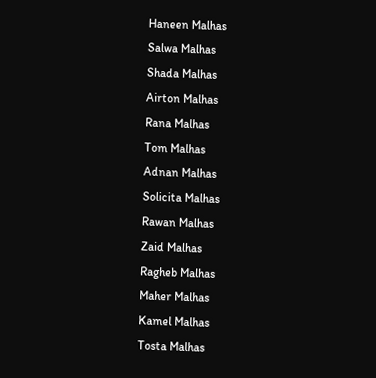Haneen Malhas
Salwa Malhas
Shada Malhas
Airton Malhas
Rana Malhas
Tom Malhas
Adnan Malhas
Solicita Malhas
Rawan Malhas
Zaid Malhas
Ragheb Malhas
Maher Malhas
Kamel Malhas
Tosta Malhas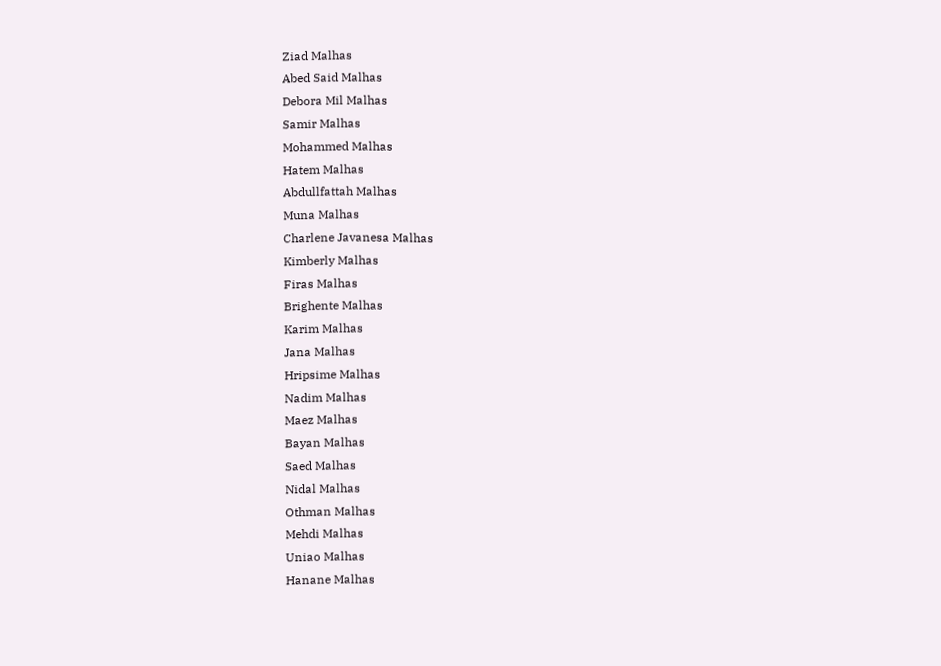Ziad Malhas
Abed Said Malhas
Debora Mil Malhas
Samir Malhas
Mohammed Malhas
Hatem Malhas
Abdullfattah Malhas
Muna Malhas
Charlene Javanesa Malhas
Kimberly Malhas
Firas Malhas
Brighente Malhas
Karim Malhas
Jana Malhas
Hripsime Malhas
Nadim Malhas
Maez Malhas
Bayan Malhas
Saed Malhas
Nidal Malhas
Othman Malhas
Mehdi Malhas
Uniao Malhas
Hanane Malhas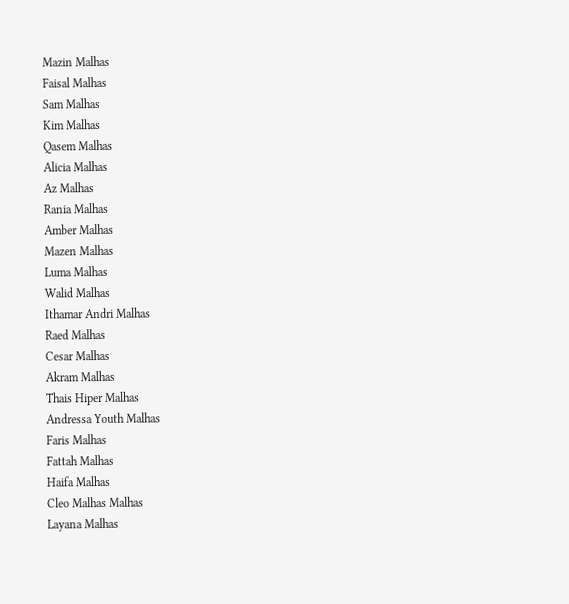Mazin Malhas
Faisal Malhas
Sam Malhas
Kim Malhas
Qasem Malhas
Alicia Malhas
Az Malhas
Rania Malhas
Amber Malhas
Mazen Malhas
Luma Malhas
Walid Malhas
Ithamar Andri Malhas
Raed Malhas
Cesar Malhas
Akram Malhas
Thais Hiper Malhas
Andressa Youth Malhas
Faris Malhas
Fattah Malhas
Haifa Malhas
Cleo Malhas Malhas
Layana Malhas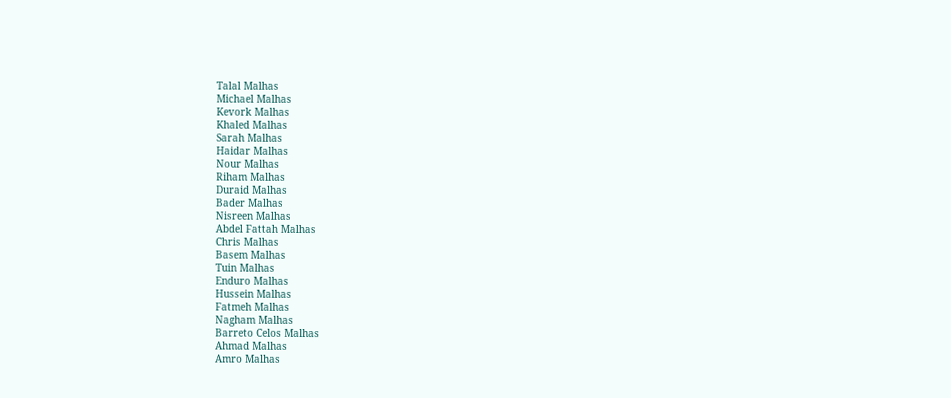Talal Malhas
Michael Malhas
Kevork Malhas
Khaled Malhas
Sarah Malhas
Haidar Malhas
Nour Malhas
Riham Malhas
Duraid Malhas
Bader Malhas
Nisreen Malhas
Abdel Fattah Malhas
Chris Malhas
Basem Malhas
Tuin Malhas
Enduro Malhas
Hussein Malhas
Fatmeh Malhas
Nagham Malhas
Barreto Celos Malhas
Ahmad Malhas
Amro Malhas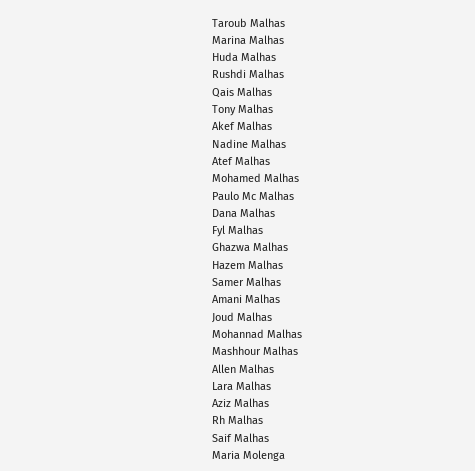Taroub Malhas
Marina Malhas
Huda Malhas
Rushdi Malhas
Qais Malhas
Tony Malhas
Akef Malhas
Nadine Malhas
Atef Malhas
Mohamed Malhas
Paulo Mc Malhas
Dana Malhas
Fyl Malhas
Ghazwa Malhas
Hazem Malhas
Samer Malhas
Amani Malhas
Joud Malhas
Mohannad Malhas
Mashhour Malhas
Allen Malhas
Lara Malhas
Aziz Malhas
Rh Malhas
Saif Malhas
Maria Molenga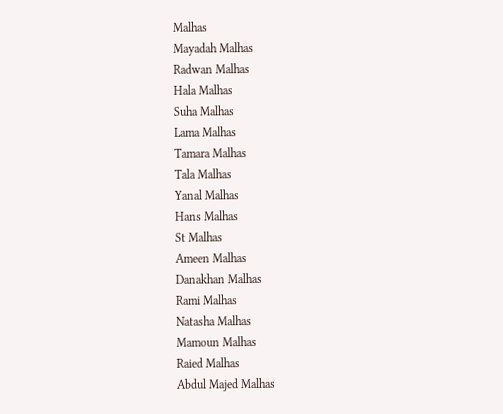Malhas
Mayadah Malhas
Radwan Malhas
Hala Malhas
Suha Malhas
Lama Malhas
Tamara Malhas
Tala Malhas
Yanal Malhas
Hans Malhas
St Malhas
Ameen Malhas
Danakhan Malhas
Rami Malhas
Natasha Malhas
Mamoun Malhas
Raied Malhas
Abdul Majed Malhas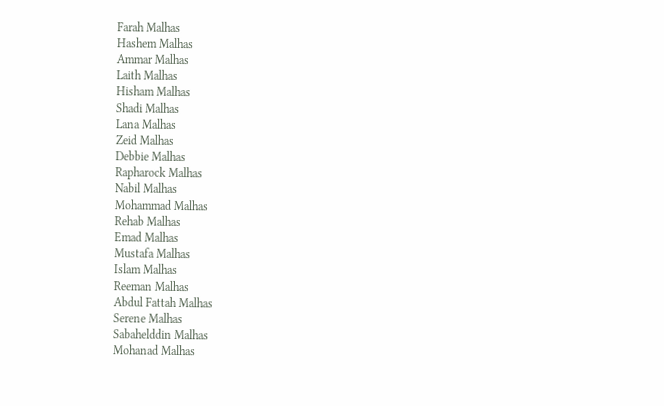Farah Malhas
Hashem Malhas
Ammar Malhas
Laith Malhas
Hisham Malhas
Shadi Malhas
Lana Malhas
Zeid Malhas
Debbie Malhas
Rapharock Malhas
Nabil Malhas
Mohammad Malhas
Rehab Malhas
Emad Malhas
Mustafa Malhas
Islam Malhas
Reeman Malhas
Abdul Fattah Malhas
Serene Malhas
Sabahelddin Malhas
Mohanad Malhas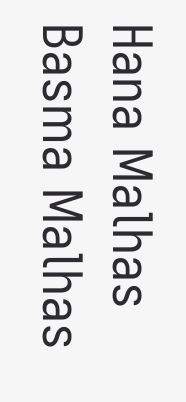Hana Malhas
Basma Malhas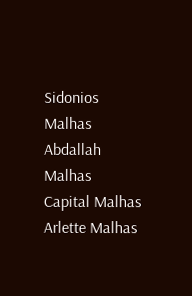Sidonios Malhas
Abdallah Malhas
Capital Malhas
Arlette Malhas